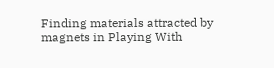Finding materials attracted by magnets in Playing With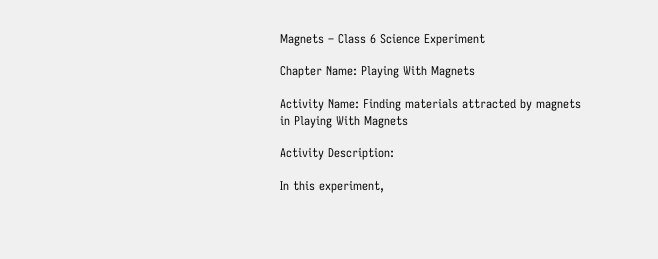Magnets – Class 6 Science Experiment

Chapter Name: Playing With Magnets

Activity Name: Finding materials attracted by magnets in Playing With Magnets

Activity Description:

In this experiment,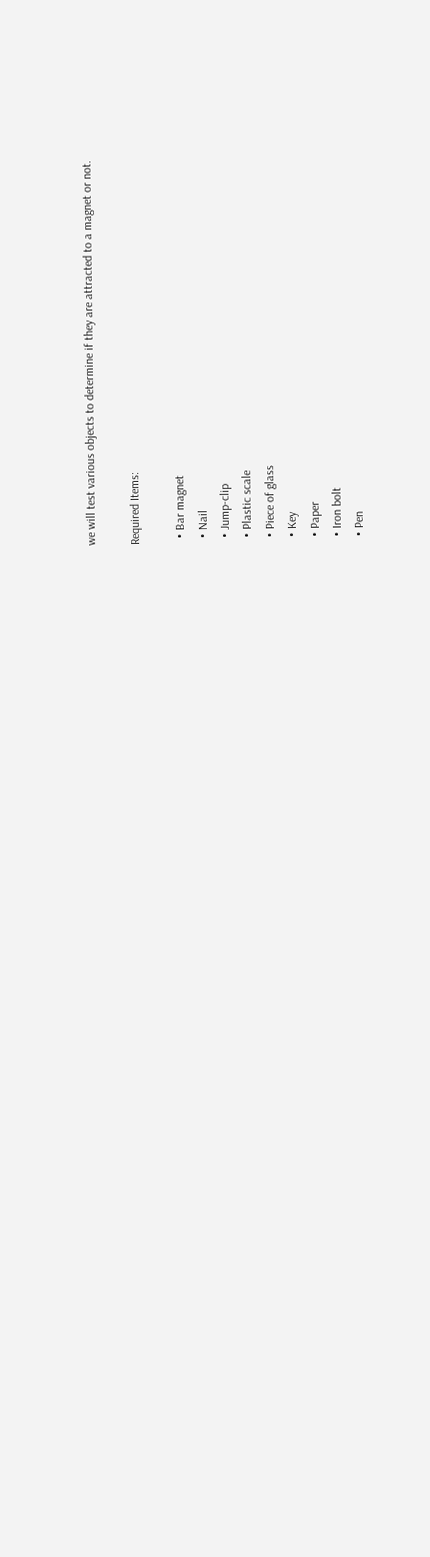we will test various objects to determine if they are attracted to a magnet or not.

Required Items:

  • Bar magnet
  • Nail
  • Jump-clip
  • Plastic scale
  • Piece of glass
  • Key
  • Paper
  • Iron bolt
  • Pen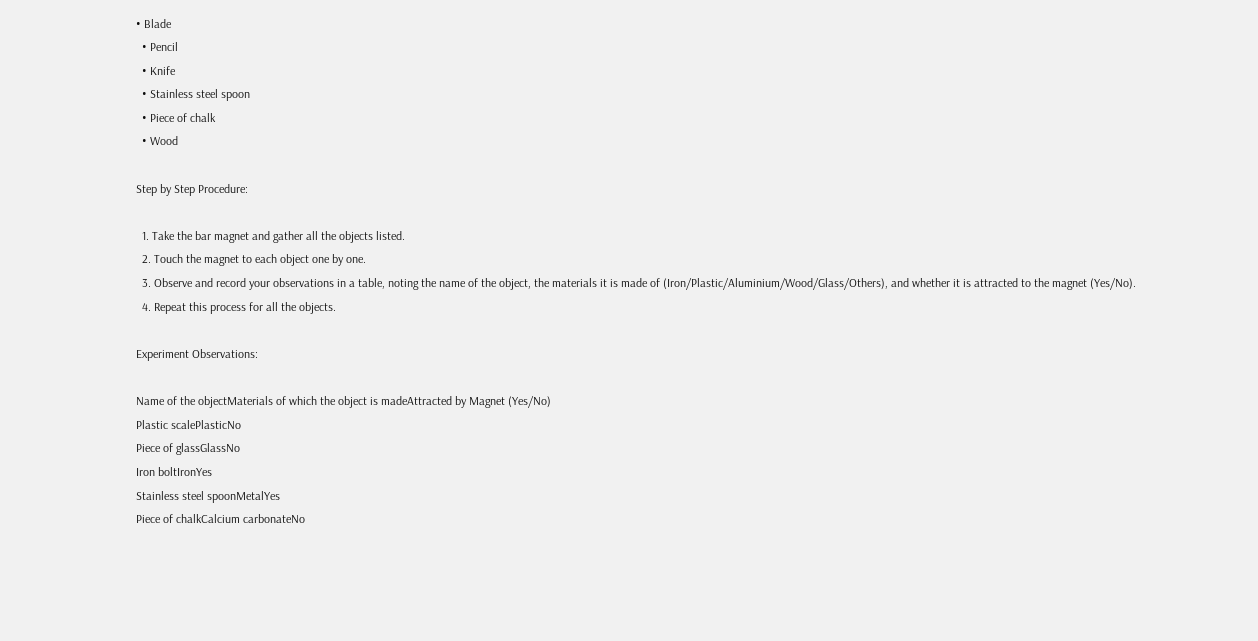• Blade
  • Pencil
  • Knife
  • Stainless steel spoon
  • Piece of chalk
  • Wood

Step by Step Procedure:

  1. Take the bar magnet and gather all the objects listed.
  2. Touch the magnet to each object one by one.
  3. Observe and record your observations in a table, noting the name of the object, the materials it is made of (Iron/Plastic/Aluminium/Wood/Glass/Others), and whether it is attracted to the magnet (Yes/No).
  4. Repeat this process for all the objects.

Experiment Observations:

Name of the objectMaterials of which the object is madeAttracted by Magnet (Yes/No)
Plastic scalePlasticNo
Piece of glassGlassNo
Iron boltIronYes
Stainless steel spoonMetalYes
Piece of chalkCalcium carbonateNo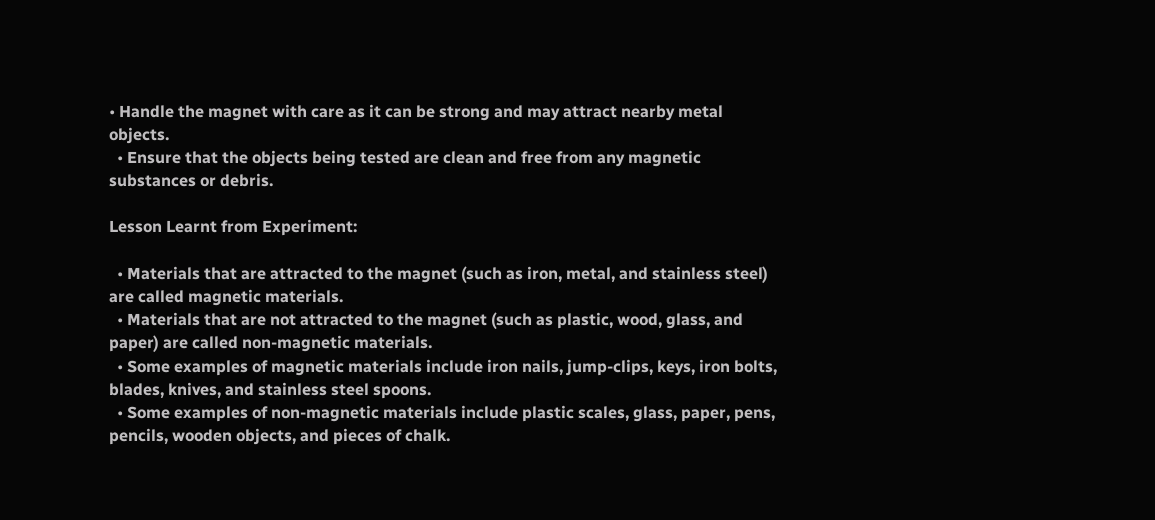• Handle the magnet with care as it can be strong and may attract nearby metal objects.
  • Ensure that the objects being tested are clean and free from any magnetic substances or debris.

Lesson Learnt from Experiment:

  • Materials that are attracted to the magnet (such as iron, metal, and stainless steel) are called magnetic materials.
  • Materials that are not attracted to the magnet (such as plastic, wood, glass, and paper) are called non-magnetic materials.
  • Some examples of magnetic materials include iron nails, jump-clips, keys, iron bolts, blades, knives, and stainless steel spoons.
  • Some examples of non-magnetic materials include plastic scales, glass, paper, pens, pencils, wooden objects, and pieces of chalk.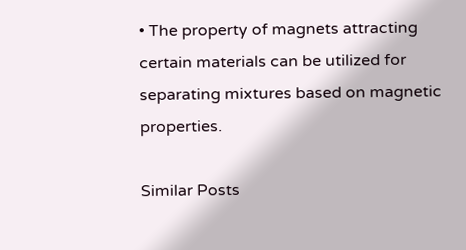• The property of magnets attracting certain materials can be utilized for separating mixtures based on magnetic properties.

Similar Posts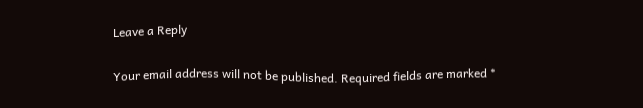Leave a Reply

Your email address will not be published. Required fields are marked *